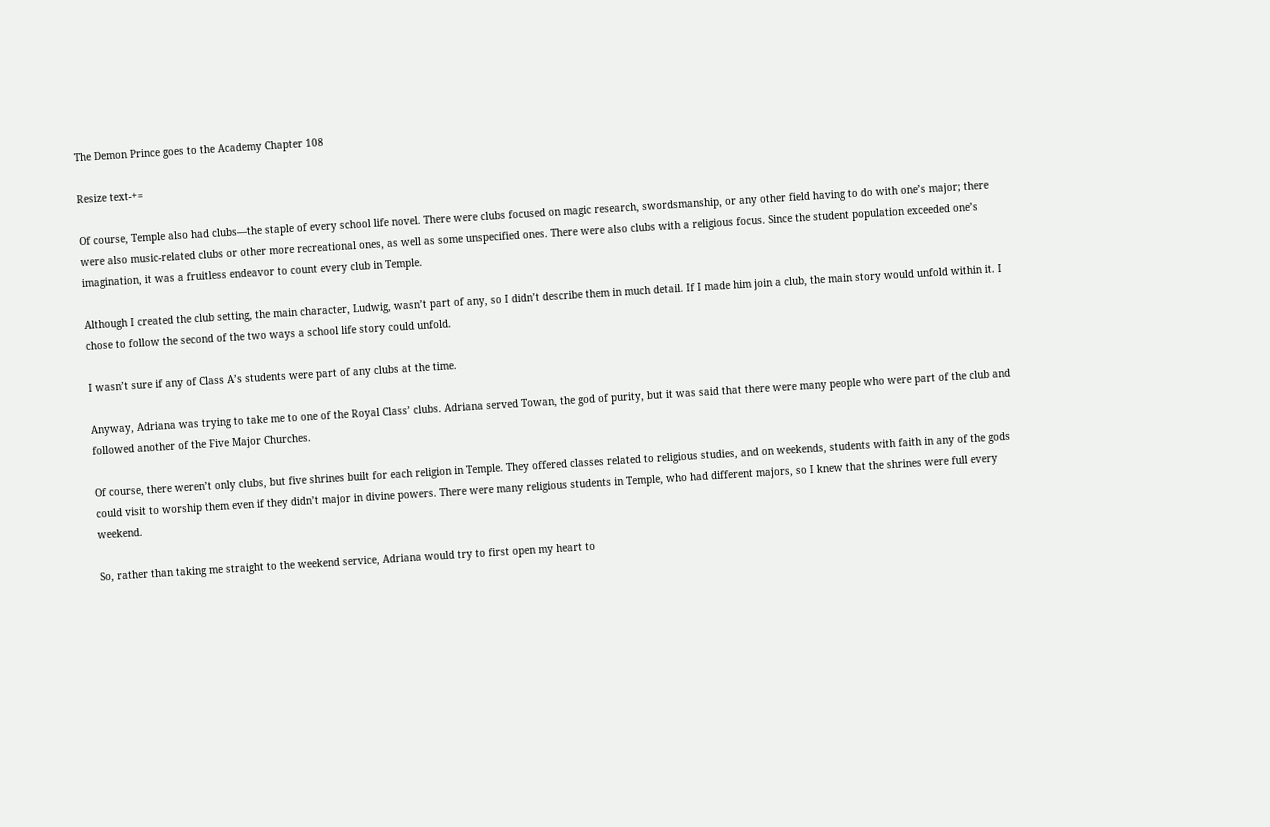The Demon Prince goes to the Academy Chapter 108

Resize text-+=

Of course, Temple also had clubs—the staple of every school life novel. There were clubs focused on magic research, swordsmanship, or any other field having to do with one’s major; there were also music-related clubs or other more recreational ones, as well as some unspecified ones. There were also clubs with a religious focus. Since the student population exceeded one’s imagination, it was a fruitless endeavor to count every club in Temple.

Although I created the club setting, the main character, Ludwig, wasn’t part of any, so I didn’t describe them in much detail. If I made him join a club, the main story would unfold within it. I chose to follow the second of the two ways a school life story could unfold.

I wasn’t sure if any of Class A’s students were part of any clubs at the time.

Anyway, Adriana was trying to take me to one of the Royal Class’ clubs. Adriana served Towan, the god of purity, but it was said that there were many people who were part of the club and followed another of the Five Major Churches.

Of course, there weren’t only clubs, but five shrines built for each religion in Temple. They offered classes related to religious studies, and on weekends, students with faith in any of the gods could visit to worship them even if they didn’t major in divine powers. There were many religious students in Temple, who had different majors, so I knew that the shrines were full every weekend.

So, rather than taking me straight to the weekend service, Adriana would try to first open my heart to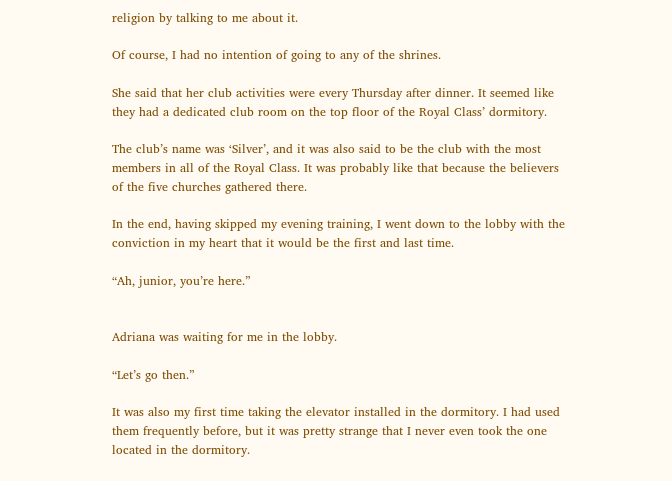religion by talking to me about it.

Of course, I had no intention of going to any of the shrines.

She said that her club activities were every Thursday after dinner. It seemed like they had a dedicated club room on the top floor of the Royal Class’ dormitory.

The club’s name was ‘Silver’, and it was also said to be the club with the most members in all of the Royal Class. It was probably like that because the believers of the five churches gathered there.

In the end, having skipped my evening training, I went down to the lobby with the conviction in my heart that it would be the first and last time.

“Ah, junior, you’re here.”


Adriana was waiting for me in the lobby.

“Let’s go then.”

It was also my first time taking the elevator installed in the dormitory. I had used them frequently before, but it was pretty strange that I never even took the one located in the dormitory.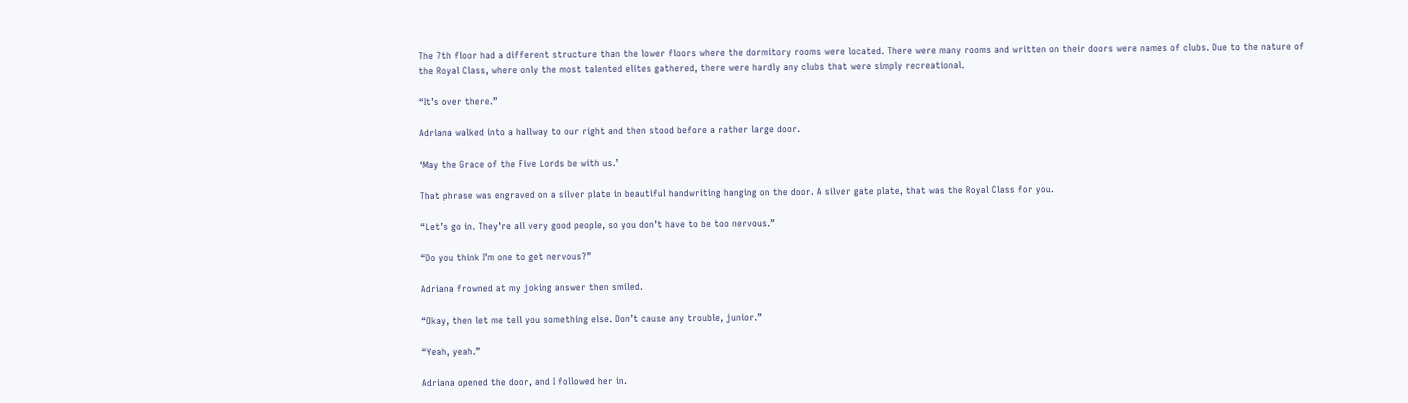The 7th floor had a different structure than the lower floors where the dormitory rooms were located. There were many rooms and written on their doors were names of clubs. Due to the nature of the Royal Class, where only the most talented elites gathered, there were hardly any clubs that were simply recreational.

“It’s over there.”

Adriana walked into a hallway to our right and then stood before a rather large door.

‘May the Grace of the Five Lords be with us.’

That phrase was engraved on a silver plate in beautiful handwriting hanging on the door. A silver gate plate, that was the Royal Class for you.

“Let’s go in. They’re all very good people, so you don’t have to be too nervous.”

“Do you think I’m one to get nervous?”

Adriana frowned at my joking answer then smiled.

“Okay, then let me tell you something else. Don’t cause any trouble, junior.”

“Yeah, yeah.”

Adriana opened the door, and I followed her in.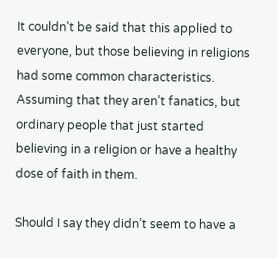It couldn’t be said that this applied to everyone, but those believing in religions had some common characteristics. Assuming that they aren’t fanatics, but ordinary people that just started believing in a religion or have a healthy dose of faith in them.

Should I say they didn’t seem to have a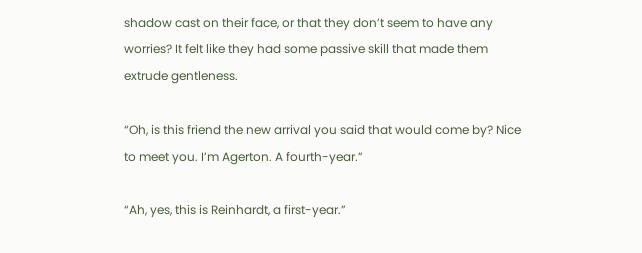shadow cast on their face, or that they don’t seem to have any worries? It felt like they had some passive skill that made them extrude gentleness.

“Oh, is this friend the new arrival you said that would come by? Nice to meet you. I’m Agerton. A fourth-year.”

“Ah, yes, this is Reinhardt, a first-year.”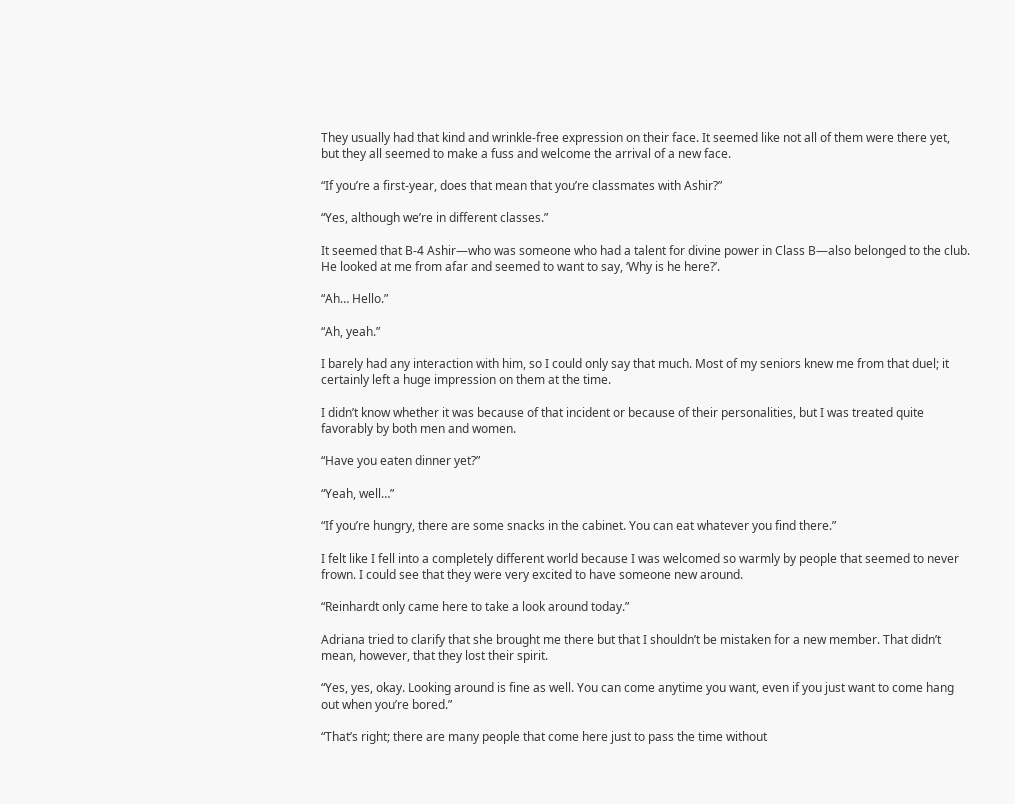They usually had that kind and wrinkle-free expression on their face. It seemed like not all of them were there yet, but they all seemed to make a fuss and welcome the arrival of a new face.

“If you’re a first-year, does that mean that you’re classmates with Ashir?”

“Yes, although we’re in different classes.”

It seemed that B-4 Ashir—who was someone who had a talent for divine power in Class B—also belonged to the club. He looked at me from afar and seemed to want to say, ‘Why is he here?’.

“Ah… Hello.”

“Ah, yeah.”

I barely had any interaction with him, so I could only say that much. Most of my seniors knew me from that duel; it certainly left a huge impression on them at the time.

I didn’t know whether it was because of that incident or because of their personalities, but I was treated quite favorably by both men and women.

“Have you eaten dinner yet?”

“Yeah, well…”

“If you’re hungry, there are some snacks in the cabinet. You can eat whatever you find there.”

I felt like I fell into a completely different world because I was welcomed so warmly by people that seemed to never frown. I could see that they were very excited to have someone new around.

“Reinhardt only came here to take a look around today.”

Adriana tried to clarify that she brought me there but that I shouldn’t be mistaken for a new member. That didn’t mean, however, that they lost their spirit.

“Yes, yes, okay. Looking around is fine as well. You can come anytime you want, even if you just want to come hang out when you’re bored.”

“That’s right; there are many people that come here just to pass the time without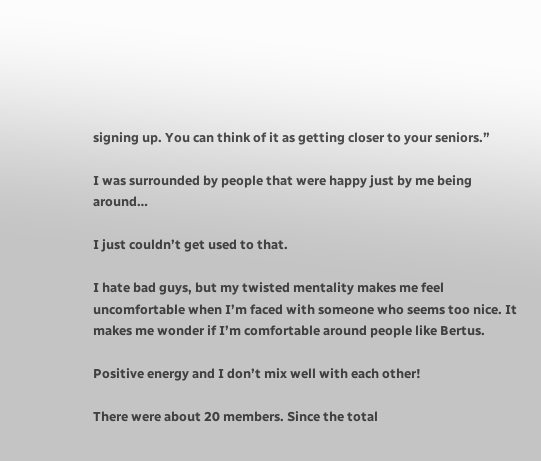signing up. You can think of it as getting closer to your seniors.”

I was surrounded by people that were happy just by me being around…

I just couldn’t get used to that.

I hate bad guys, but my twisted mentality makes me feel uncomfortable when I’m faced with someone who seems too nice. It makes me wonder if I’m comfortable around people like Bertus.

Positive energy and I don’t mix well with each other!

There were about 20 members. Since the total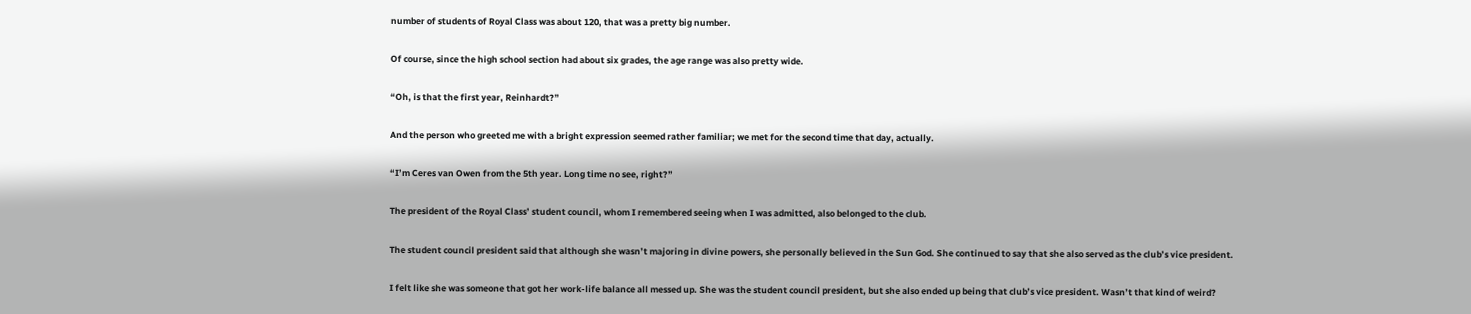number of students of Royal Class was about 120, that was a pretty big number.

Of course, since the high school section had about six grades, the age range was also pretty wide.

“Oh, is that the first year, Reinhardt?”

And the person who greeted me with a bright expression seemed rather familiar; we met for the second time that day, actually.

“I’m Ceres van Owen from the 5th year. Long time no see, right?”

The president of the Royal Class’ student council, whom I remembered seeing when I was admitted, also belonged to the club.

The student council president said that although she wasn’t majoring in divine powers, she personally believed in the Sun God. She continued to say that she also served as the club’s vice president.

I felt like she was someone that got her work-life balance all messed up. She was the student council president, but she also ended up being that club’s vice president. Wasn’t that kind of weird?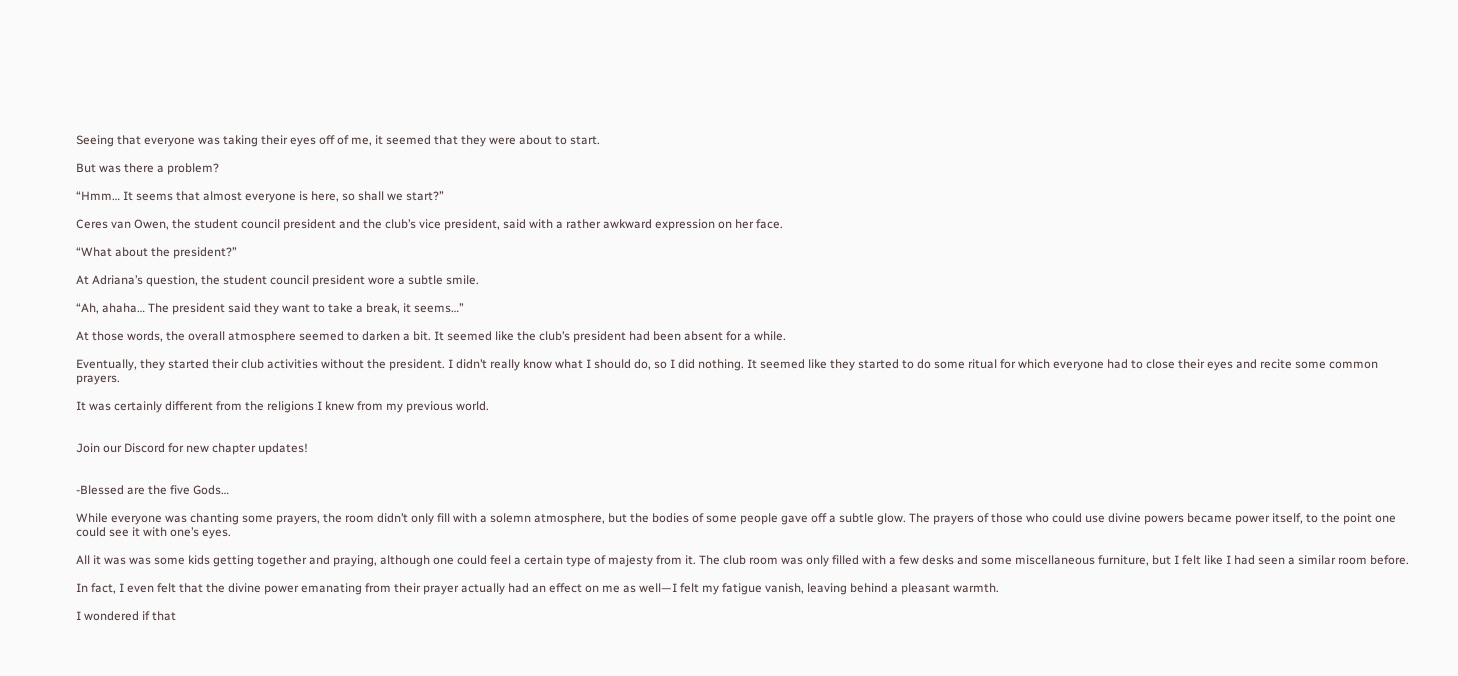Seeing that everyone was taking their eyes off of me, it seemed that they were about to start.

But was there a problem?

“Hmm… It seems that almost everyone is here, so shall we start?”

Ceres van Owen, the student council president and the club’s vice president, said with a rather awkward expression on her face.

“What about the president?”

At Adriana’s question, the student council president wore a subtle smile.

“Ah, ahaha… The president said they want to take a break, it seems…”

At those words, the overall atmosphere seemed to darken a bit. It seemed like the club’s president had been absent for a while.

Eventually, they started their club activities without the president. I didn’t really know what I should do, so I did nothing. It seemed like they started to do some ritual for which everyone had to close their eyes and recite some common prayers.

It was certainly different from the religions I knew from my previous world.


Join our Discord for new chapter updates!


-Blessed are the five Gods…

While everyone was chanting some prayers, the room didn’t only fill with a solemn atmosphere, but the bodies of some people gave off a subtle glow. The prayers of those who could use divine powers became power itself, to the point one could see it with one’s eyes.

All it was was some kids getting together and praying, although one could feel a certain type of majesty from it. The club room was only filled with a few desks and some miscellaneous furniture, but I felt like I had seen a similar room before.

In fact, I even felt that the divine power emanating from their prayer actually had an effect on me as well—I felt my fatigue vanish, leaving behind a pleasant warmth.

I wondered if that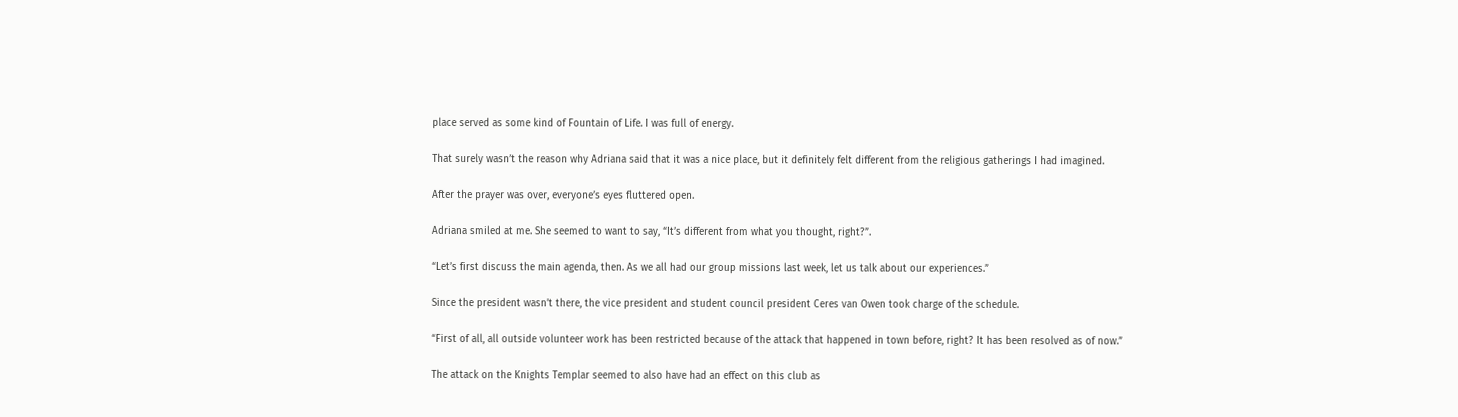place served as some kind of Fountain of Life. I was full of energy.

That surely wasn’t the reason why Adriana said that it was a nice place, but it definitely felt different from the religious gatherings I had imagined.

After the prayer was over, everyone’s eyes fluttered open.

Adriana smiled at me. She seemed to want to say, “It’s different from what you thought, right?”.

“Let’s first discuss the main agenda, then. As we all had our group missions last week, let us talk about our experiences.”

Since the president wasn’t there, the vice president and student council president Ceres van Owen took charge of the schedule.

“First of all, all outside volunteer work has been restricted because of the attack that happened in town before, right? It has been resolved as of now.”

The attack on the Knights Templar seemed to also have had an effect on this club as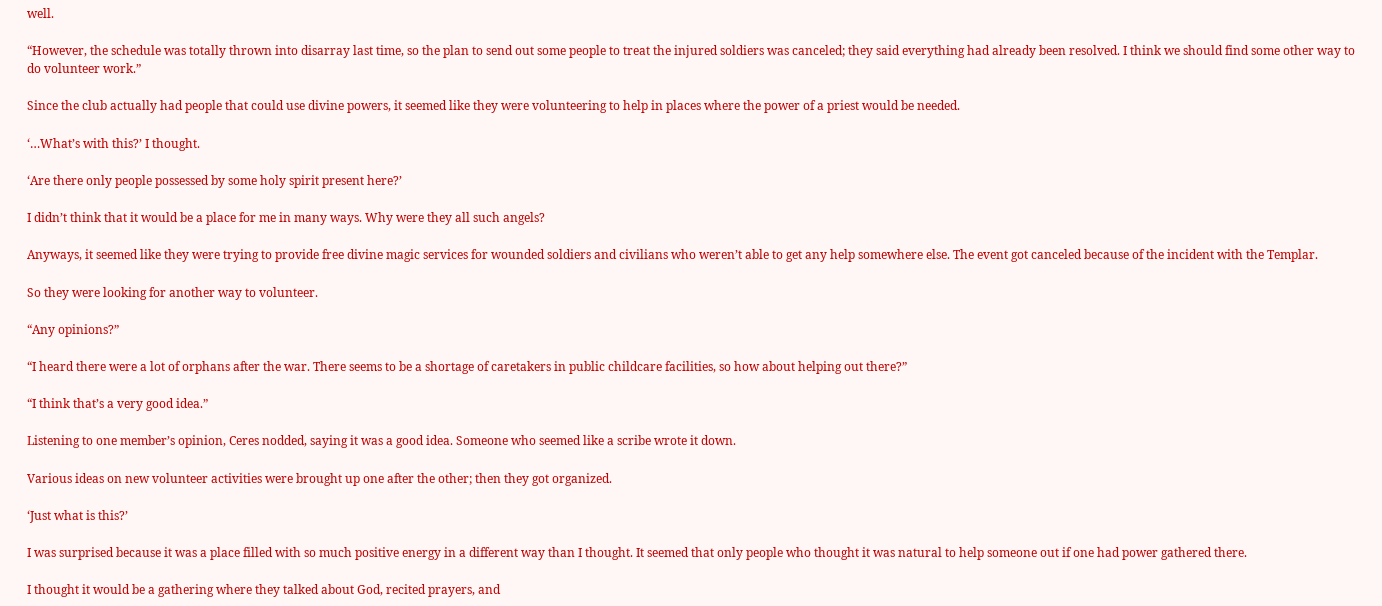well.

“However, the schedule was totally thrown into disarray last time, so the plan to send out some people to treat the injured soldiers was canceled; they said everything had already been resolved. I think we should find some other way to do volunteer work.”

Since the club actually had people that could use divine powers, it seemed like they were volunteering to help in places where the power of a priest would be needed.

‘…What’s with this?’ I thought.

‘Are there only people possessed by some holy spirit present here?’

I didn’t think that it would be a place for me in many ways. Why were they all such angels?

Anyways, it seemed like they were trying to provide free divine magic services for wounded soldiers and civilians who weren’t able to get any help somewhere else. The event got canceled because of the incident with the Templar.

So they were looking for another way to volunteer.

“Any opinions?”

“I heard there were a lot of orphans after the war. There seems to be a shortage of caretakers in public childcare facilities, so how about helping out there?”

“I think that’s a very good idea.”

Listening to one member’s opinion, Ceres nodded, saying it was a good idea. Someone who seemed like a scribe wrote it down.

Various ideas on new volunteer activities were brought up one after the other; then they got organized.

‘Just what is this?’

I was surprised because it was a place filled with so much positive energy in a different way than I thought. It seemed that only people who thought it was natural to help someone out if one had power gathered there.

I thought it would be a gathering where they talked about God, recited prayers, and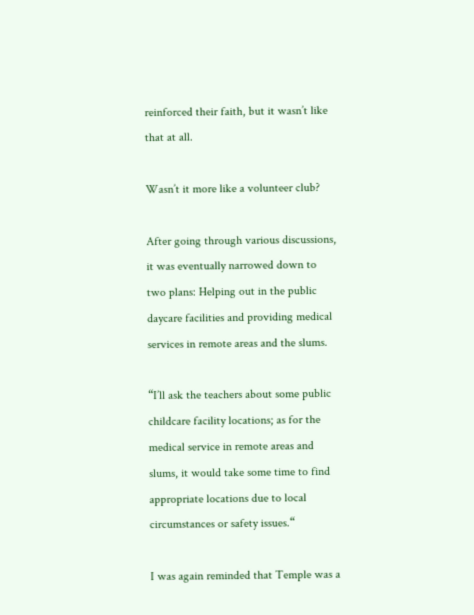reinforced their faith, but it wasn’t like that at all.

Wasn’t it more like a volunteer club?

After going through various discussions, it was eventually narrowed down to two plans: Helping out in the public daycare facilities and providing medical services in remote areas and the slums.

“I’ll ask the teachers about some public childcare facility locations; as for the medical service in remote areas and slums, it would take some time to find appropriate locations due to local circumstances or safety issues.“

I was again reminded that Temple was a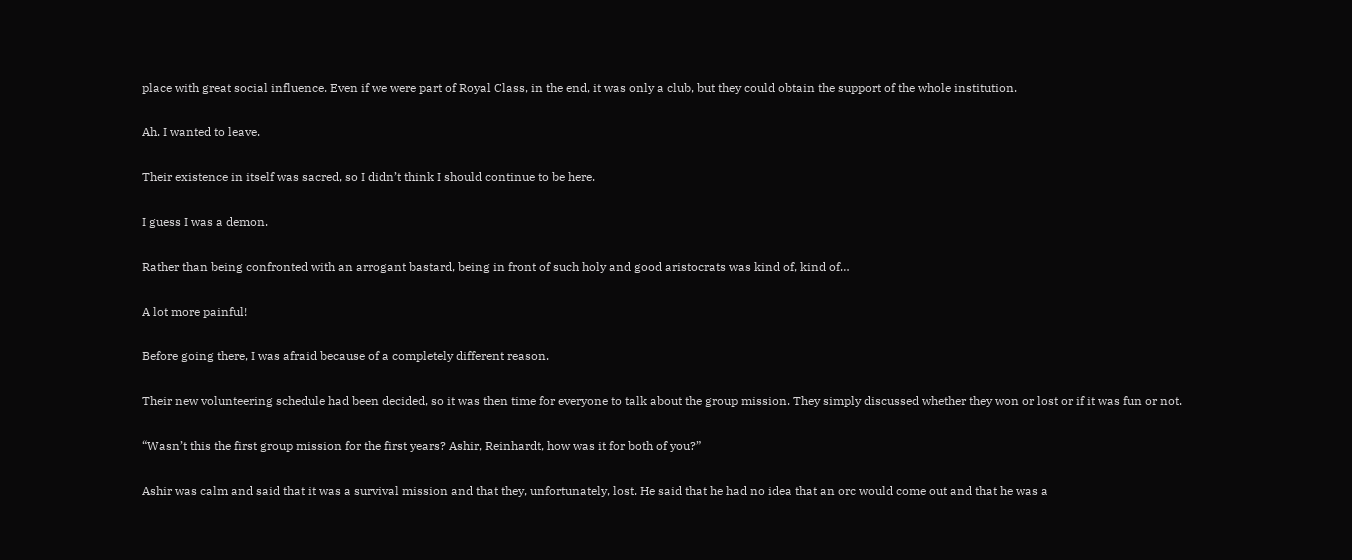place with great social influence. Even if we were part of Royal Class, in the end, it was only a club, but they could obtain the support of the whole institution.

Ah. I wanted to leave.

Their existence in itself was sacred, so I didn’t think I should continue to be here.

I guess I was a demon.

Rather than being confronted with an arrogant bastard, being in front of such holy and good aristocrats was kind of, kind of…

A lot more painful!

Before going there, I was afraid because of a completely different reason.

Their new volunteering schedule had been decided, so it was then time for everyone to talk about the group mission. They simply discussed whether they won or lost or if it was fun or not.

“Wasn’t this the first group mission for the first years? Ashir, Reinhardt, how was it for both of you?”

Ashir was calm and said that it was a survival mission and that they, unfortunately, lost. He said that he had no idea that an orc would come out and that he was a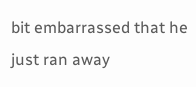bit embarrassed that he just ran away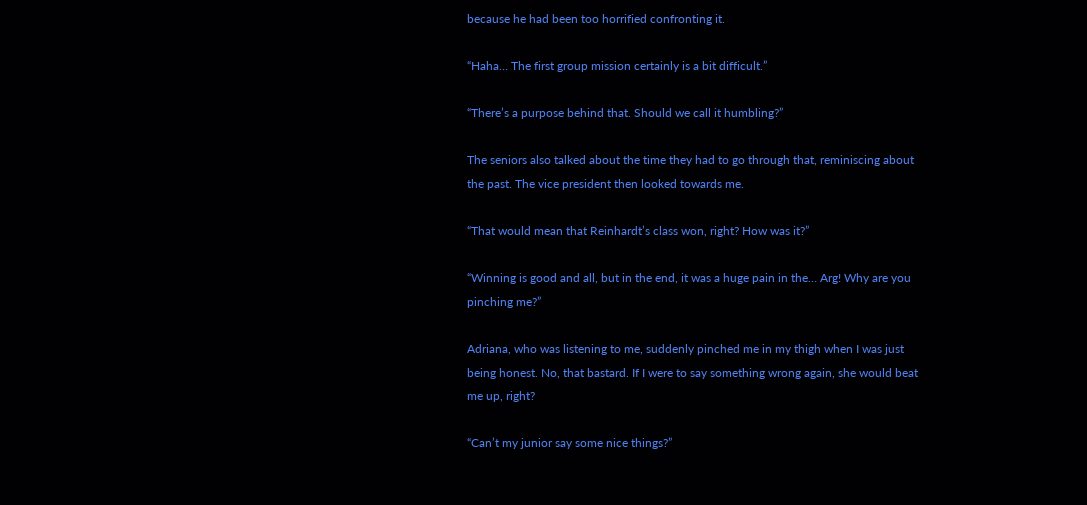because he had been too horrified confronting it.

“Haha… The first group mission certainly is a bit difficult.”

“There’s a purpose behind that. Should we call it humbling?”

The seniors also talked about the time they had to go through that, reminiscing about the past. The vice president then looked towards me.

“That would mean that Reinhardt’s class won, right? How was it?”

“Winning is good and all, but in the end, it was a huge pain in the… Arg! Why are you pinching me?”

Adriana, who was listening to me, suddenly pinched me in my thigh when I was just being honest. No, that bastard. If I were to say something wrong again, she would beat me up, right?

“Can’t my junior say some nice things?”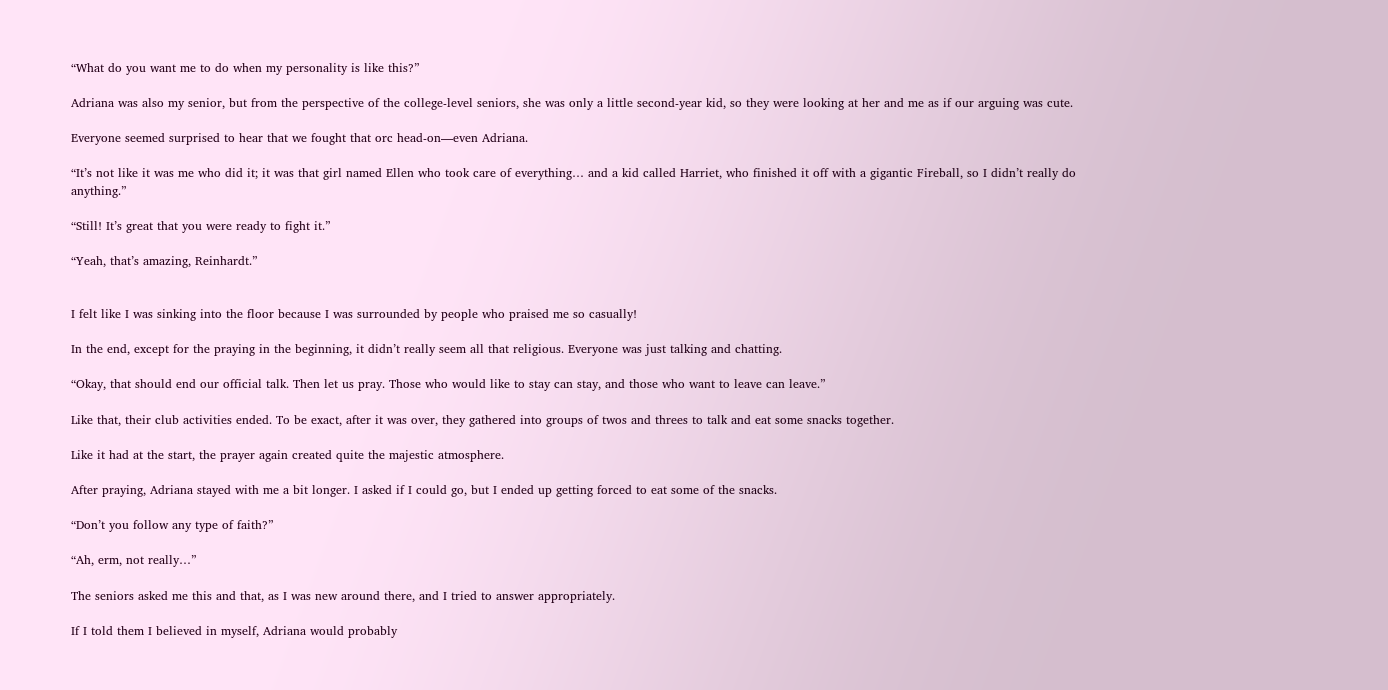“What do you want me to do when my personality is like this?”

Adriana was also my senior, but from the perspective of the college-level seniors, she was only a little second-year kid, so they were looking at her and me as if our arguing was cute.

Everyone seemed surprised to hear that we fought that orc head-on—even Adriana.

“It’s not like it was me who did it; it was that girl named Ellen who took care of everything… and a kid called Harriet, who finished it off with a gigantic Fireball, so I didn’t really do anything.”

“Still! It’s great that you were ready to fight it.”

“Yeah, that’s amazing, Reinhardt.”


I felt like I was sinking into the floor because I was surrounded by people who praised me so casually!

In the end, except for the praying in the beginning, it didn’t really seem all that religious. Everyone was just talking and chatting.

“Okay, that should end our official talk. Then let us pray. Those who would like to stay can stay, and those who want to leave can leave.”

Like that, their club activities ended. To be exact, after it was over, they gathered into groups of twos and threes to talk and eat some snacks together.

Like it had at the start, the prayer again created quite the majestic atmosphere.

After praying, Adriana stayed with me a bit longer. I asked if I could go, but I ended up getting forced to eat some of the snacks.

“Don’t you follow any type of faith?”

“Ah, erm, not really…”

The seniors asked me this and that, as I was new around there, and I tried to answer appropriately.

If I told them I believed in myself, Adriana would probably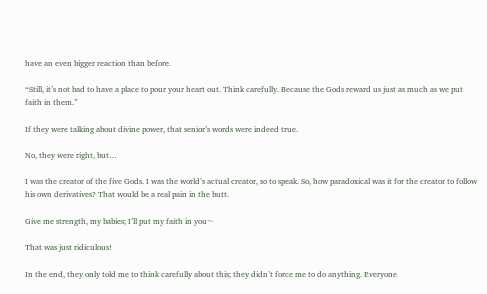have an even bigger reaction than before.

“Still, it’s not bad to have a place to pour your heart out. Think carefully. Because the Gods reward us just as much as we put faith in them.”

If they were talking about divine power, that senior’s words were indeed true.

No, they were right, but…

I was the creator of the five Gods. I was the world’s actual creator, so to speak. So, how paradoxical was it for the creator to follow his own derivatives? That would be a real pain in the butt.

Give me strength, my babies; I’ll put my faith in you~

That was just ridiculous!

In the end, they only told me to think carefully about this; they didn’t force me to do anything. Everyone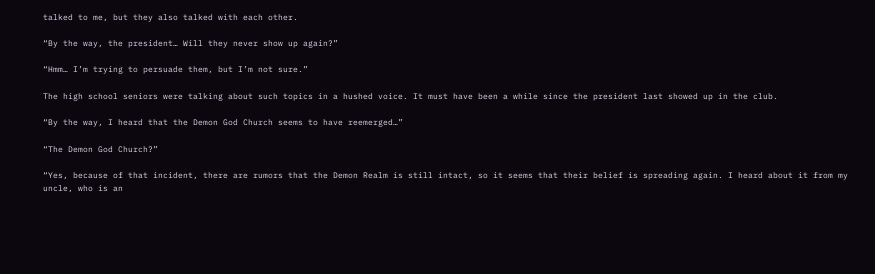talked to me, but they also talked with each other.

“By the way, the president… Will they never show up again?”

“Hmm… I’m trying to persuade them, but I’m not sure.”

The high school seniors were talking about such topics in a hushed voice. It must have been a while since the president last showed up in the club.

“By the way, I heard that the Demon God Church seems to have reemerged…”

“The Demon God Church?”

“Yes, because of that incident, there are rumors that the Demon Realm is still intact, so it seems that their belief is spreading again. I heard about it from my uncle, who is an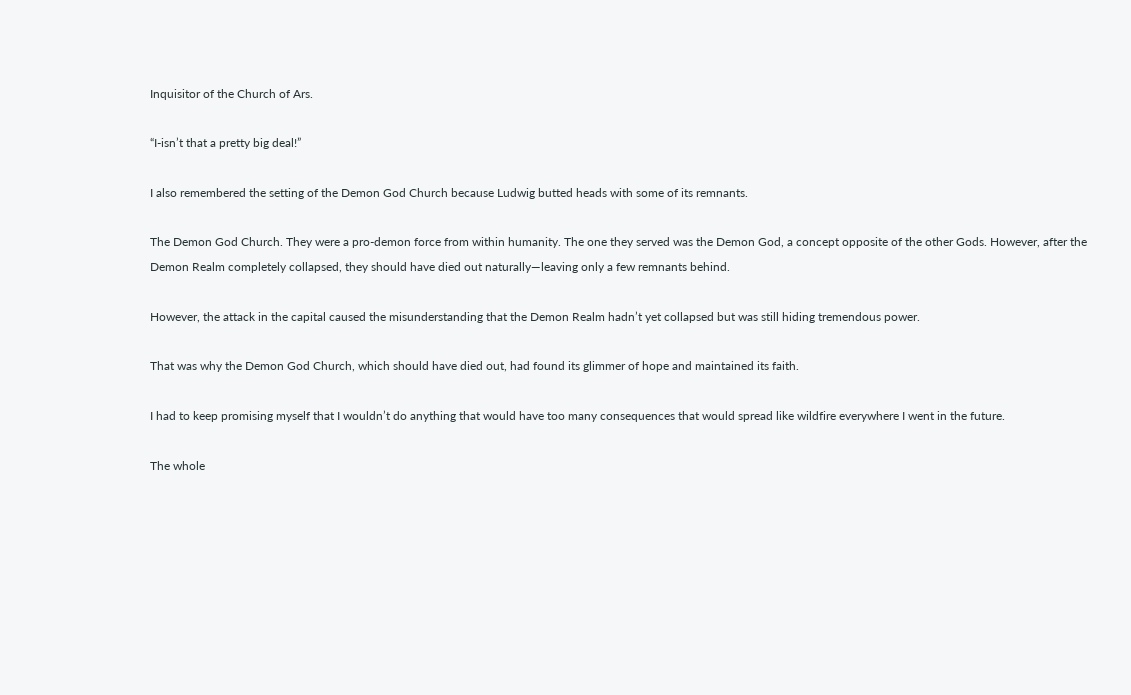Inquisitor of the Church of Ars.

“I-isn’t that a pretty big deal!”

I also remembered the setting of the Demon God Church because Ludwig butted heads with some of its remnants.

The Demon God Church. They were a pro-demon force from within humanity. The one they served was the Demon God, a concept opposite of the other Gods. However, after the Demon Realm completely collapsed, they should have died out naturally—leaving only a few remnants behind.

However, the attack in the capital caused the misunderstanding that the Demon Realm hadn’t yet collapsed but was still hiding tremendous power.

That was why the Demon God Church, which should have died out, had found its glimmer of hope and maintained its faith.

I had to keep promising myself that I wouldn’t do anything that would have too many consequences that would spread like wildfire everywhere I went in the future.

The whole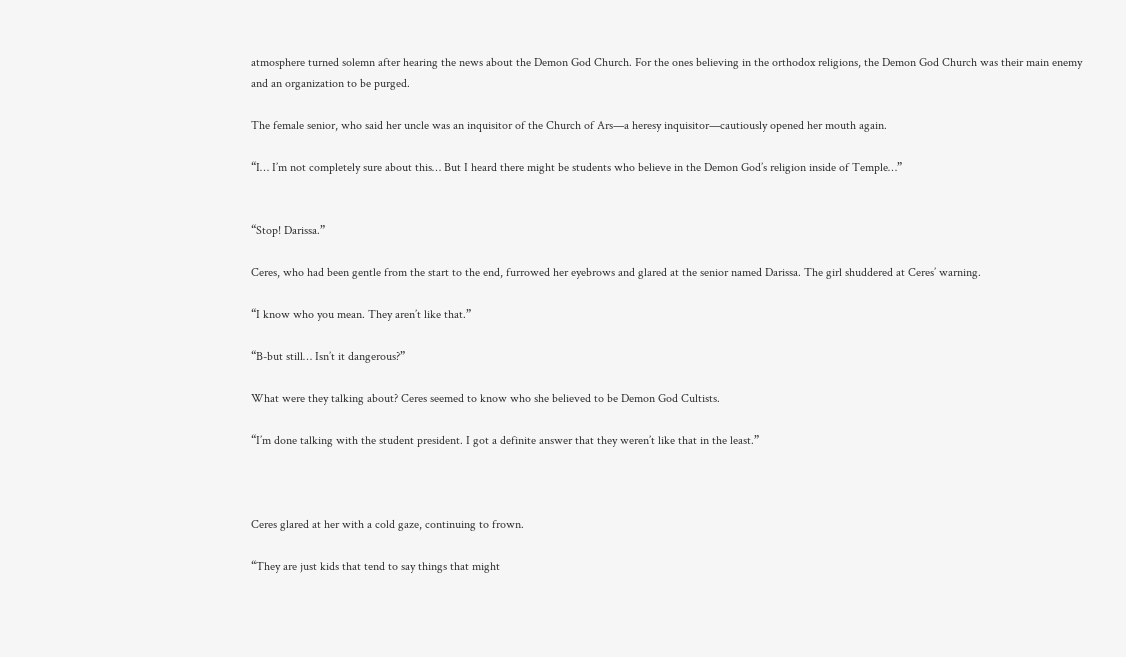atmosphere turned solemn after hearing the news about the Demon God Church. For the ones believing in the orthodox religions, the Demon God Church was their main enemy and an organization to be purged.

The female senior, who said her uncle was an inquisitor of the Church of Ars—a heresy inquisitor—cautiously opened her mouth again.

“I… I’m not completely sure about this… But I heard there might be students who believe in the Demon God’s religion inside of Temple…”


“Stop! Darissa.”

Ceres, who had been gentle from the start to the end, furrowed her eyebrows and glared at the senior named Darissa. The girl shuddered at Ceres’ warning.

“I know who you mean. They aren’t like that.”

“B-but still… Isn’t it dangerous?”

What were they talking about? Ceres seemed to know who she believed to be Demon God Cultists.

“I’m done talking with the student president. I got a definite answer that they weren’t like that in the least.”



Ceres glared at her with a cold gaze, continuing to frown.

“They are just kids that tend to say things that might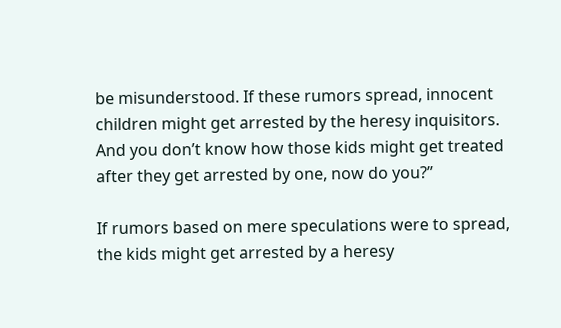be misunderstood. If these rumors spread, innocent children might get arrested by the heresy inquisitors. And you don’t know how those kids might get treated after they get arrested by one, now do you?”

If rumors based on mere speculations were to spread, the kids might get arrested by a heresy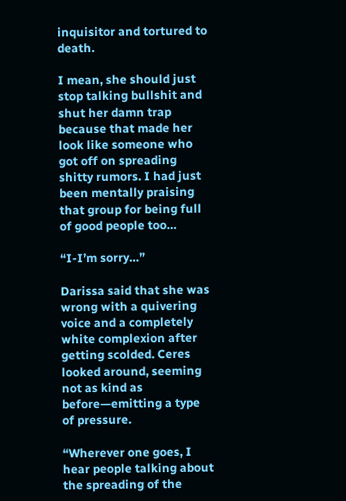inquisitor and tortured to death.

I mean, she should just stop talking bullshit and shut her damn trap because that made her look like someone who got off on spreading shitty rumors. I had just been mentally praising that group for being full of good people too…

“I-I’m sorry…”

Darissa said that she was wrong with a quivering voice and a completely white complexion after getting scolded. Ceres looked around, seeming not as kind as before—emitting a type of pressure.

“Wherever one goes, I hear people talking about the spreading of the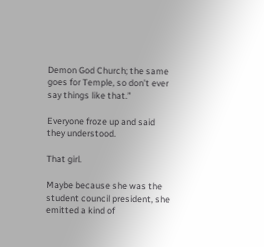Demon God Church; the same goes for Temple, so don’t ever say things like that.”

Everyone froze up and said they understood.

That girl.

Maybe because she was the student council president, she emitted a kind of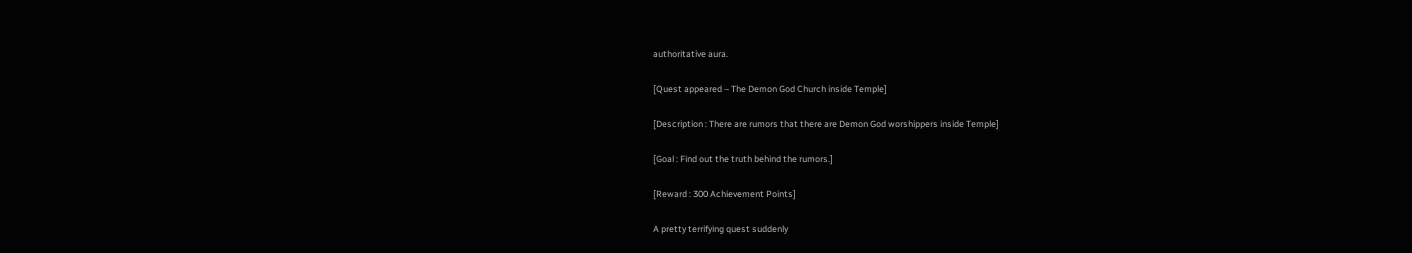authoritative aura.

[Quest appeared – The Demon God Church inside Temple]

[Description : There are rumors that there are Demon God worshippers inside Temple]

[Goal : Find out the truth behind the rumors.]

[Reward : 300 Achievement Points]

A pretty terrifying quest suddenly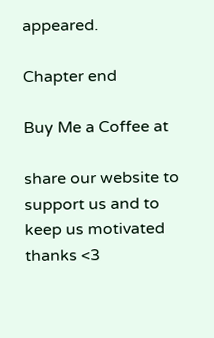appeared.

Chapter end

Buy Me a Coffee at

share our website to support us and to keep us motivated thanks <3